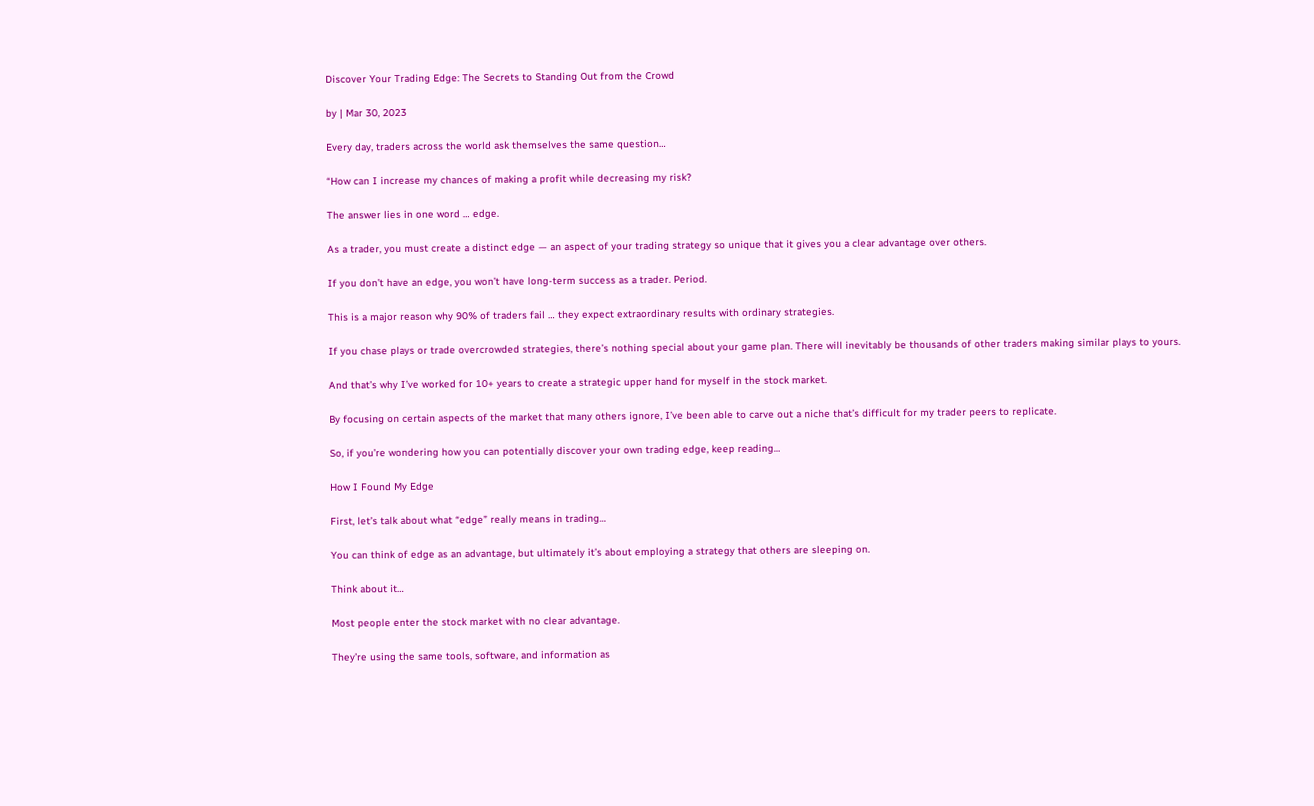Discover Your Trading Edge: The Secrets to Standing Out from the Crowd

by | Mar 30, 2023

Every day, traders across the world ask themselves the same question…

“How can I increase my chances of making a profit while decreasing my risk?

The answer lies in one word … edge.

As a trader, you must create a distinct edge — an aspect of your trading strategy so unique that it gives you a clear advantage over others.

If you don’t have an edge, you won’t have long-term success as a trader. Period.

This is a major reason why 90% of traders fail … they expect extraordinary results with ordinary strategies.

If you chase plays or trade overcrowded strategies, there’s nothing special about your game plan. There will inevitably be thousands of other traders making similar plays to yours.

And that’s why I’ve worked for 10+ years to create a strategic upper hand for myself in the stock market.

By focusing on certain aspects of the market that many others ignore, I’ve been able to carve out a niche that’s difficult for my trader peers to replicate.

So, if you’re wondering how you can potentially discover your own trading edge, keep reading…

How I Found My Edge

First, let’s talk about what “edge” really means in trading…

You can think of edge as an advantage, but ultimately it’s about employing a strategy that others are sleeping on.

Think about it…

Most people enter the stock market with no clear advantage.

They’re using the same tools, software, and information as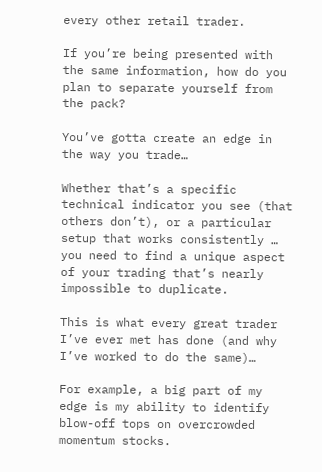every other retail trader.

If you’re being presented with the same information, how do you plan to separate yourself from the pack?

You’ve gotta create an edge in the way you trade…

Whether that’s a specific technical indicator you see (that others don’t), or a particular setup that works consistently … you need to find a unique aspect of your trading that’s nearly impossible to duplicate.

This is what every great trader I’ve ever met has done (and why I’ve worked to do the same)…

For example, a big part of my edge is my ability to identify blow-off tops on overcrowded momentum stocks.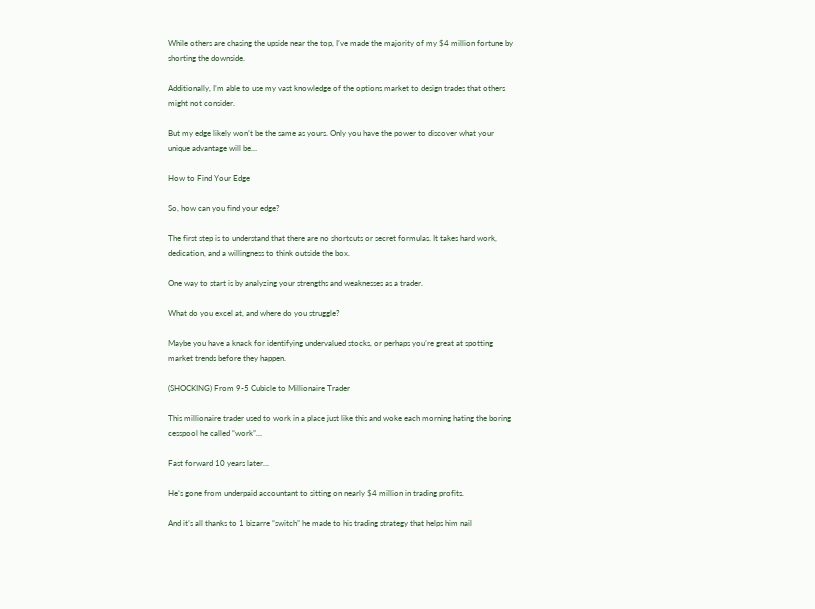While others are chasing the upside near the top, I’ve made the majority of my $4 million fortune by shorting the downside.

Additionally, I’m able to use my vast knowledge of the options market to design trades that others might not consider.

But my edge likely won’t be the same as yours. Only you have the power to discover what your unique advantage will be…

How to Find Your Edge

So, how can you find your edge?

The first step is to understand that there are no shortcuts or secret formulas. It takes hard work, dedication, and a willingness to think outside the box.

One way to start is by analyzing your strengths and weaknesses as a trader.

What do you excel at, and where do you struggle?

Maybe you have a knack for identifying undervalued stocks, or perhaps you’re great at spotting market trends before they happen.

(SHOCKING) From 9-5 Cubicle to Millionaire Trader

This millionaire trader used to work in a place just like this and woke each morning hating the boring cesspool he called “work”…

Fast forward 10 years later…

He’s gone from underpaid accountant to sitting on nearly $4 million in trading profits.

And it’s all thanks to 1 bizarre “switch” he made to his trading strategy that helps him nail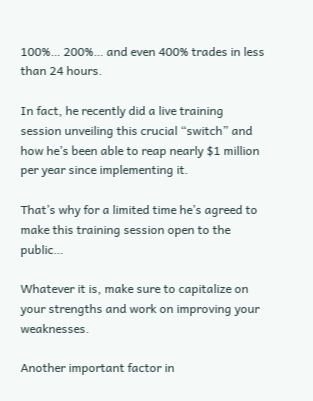100%… 200%… and even 400% trades in less than 24 hours.

In fact, he recently did a live training session unveiling this crucial “switch” and how he’s been able to reap nearly $1 million per year since implementing it.

That’s why for a limited time he’s agreed to make this training session open to the public…

Whatever it is, make sure to capitalize on your strengths and work on improving your weaknesses.

Another important factor in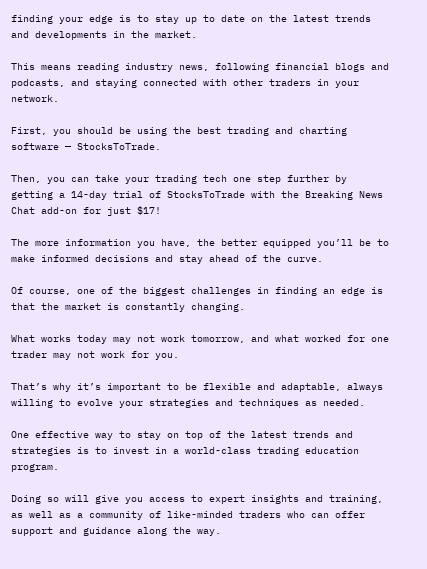finding your edge is to stay up to date on the latest trends and developments in the market.

This means reading industry news, following financial blogs and podcasts, and staying connected with other traders in your network.

First, you should be using the best trading and charting software — StocksToTrade.

Then, you can take your trading tech one step further by getting a 14-day trial of StocksToTrade with the Breaking News Chat add-on for just $17!

The more information you have, the better equipped you’ll be to make informed decisions and stay ahead of the curve.

Of course, one of the biggest challenges in finding an edge is that the market is constantly changing.

What works today may not work tomorrow, and what worked for one trader may not work for you.

That’s why it’s important to be flexible and adaptable, always willing to evolve your strategies and techniques as needed.

One effective way to stay on top of the latest trends and strategies is to invest in a world-class trading education program.

Doing so will give you access to expert insights and training, as well as a community of like-minded traders who can offer support and guidance along the way.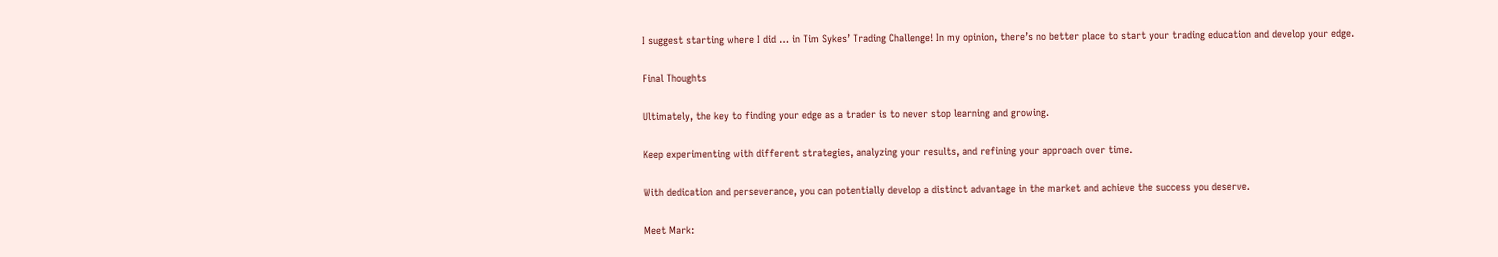I suggest starting where I did … in Tim Sykes’ Trading Challenge! In my opinion, there’s no better place to start your trading education and develop your edge.

Final Thoughts

Ultimately, the key to finding your edge as a trader is to never stop learning and growing.

Keep experimenting with different strategies, analyzing your results, and refining your approach over time.

With dedication and perseverance, you can potentially develop a distinct advantage in the market and achieve the success you deserve.

Meet Mark: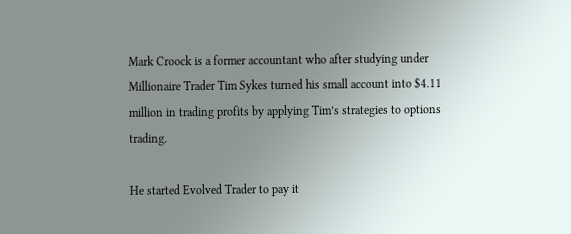Mark Croock is a former accountant who after studying under Millionaire Trader Tim Sykes turned his small account into $4.11 million in trading profits by applying Tim’s strategies to options trading.

He started Evolved Trader to pay it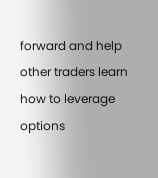forward and help other traders learn how to leverage options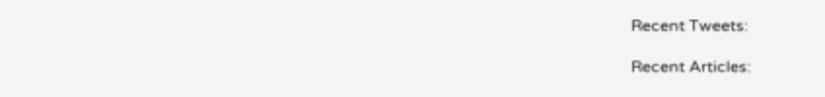Recent Tweets:

Recent Articles: